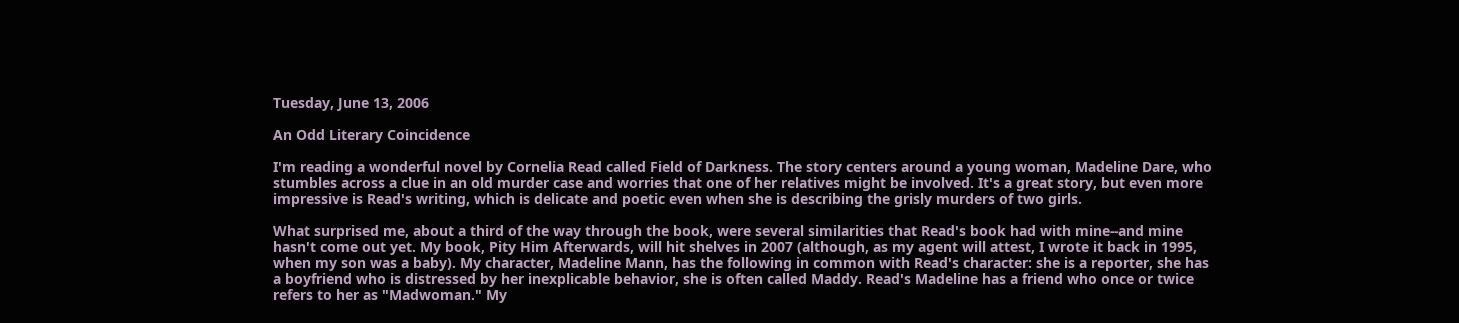Tuesday, June 13, 2006

An Odd Literary Coincidence

I'm reading a wonderful novel by Cornelia Read called Field of Darkness. The story centers around a young woman, Madeline Dare, who stumbles across a clue in an old murder case and worries that one of her relatives might be involved. It's a great story, but even more impressive is Read's writing, which is delicate and poetic even when she is describing the grisly murders of two girls.

What surprised me, about a third of the way through the book, were several similarities that Read's book had with mine--and mine hasn't come out yet. My book, Pity Him Afterwards, will hit shelves in 2007 (although, as my agent will attest, I wrote it back in 1995, when my son was a baby). My character, Madeline Mann, has the following in common with Read's character: she is a reporter, she has a boyfriend who is distressed by her inexplicable behavior, she is often called Maddy. Read's Madeline has a friend who once or twice refers to her as "Madwoman." My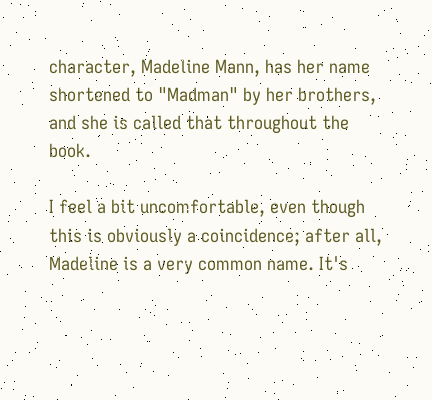character, Madeline Mann, has her name shortened to "Madman" by her brothers, and she is called that throughout the book.

I feel a bit uncomfortable, even though this is obviously a coincidence; after all, Madeline is a very common name. It's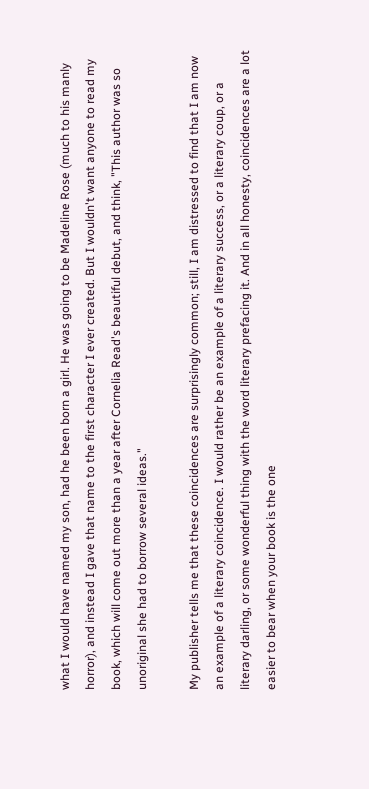what I would have named my son, had he been born a girl. He was going to be Madeline Rose (much to his manly horror), and instead I gave that name to the first character I ever created. But I wouldn't want anyone to read my book, which will come out more than a year after Cornelia Read's beautiful debut, and think, "This author was so unoriginal she had to borrow several ideas."

My publisher tells me that these coincidences are surprisingly common; still, I am distressed to find that I am now an example of a literary coincidence. I would rather be an example of a literary success, or a literary coup, or a literary darling, or some wonderful thing with the word literary prefacing it. And in all honesty, coincidences are a lot easier to bear when your book is the one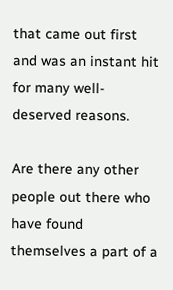that came out first and was an instant hit for many well-deserved reasons.

Are there any other people out there who have found themselves a part of a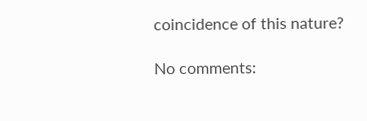coincidence of this nature?

No comments: